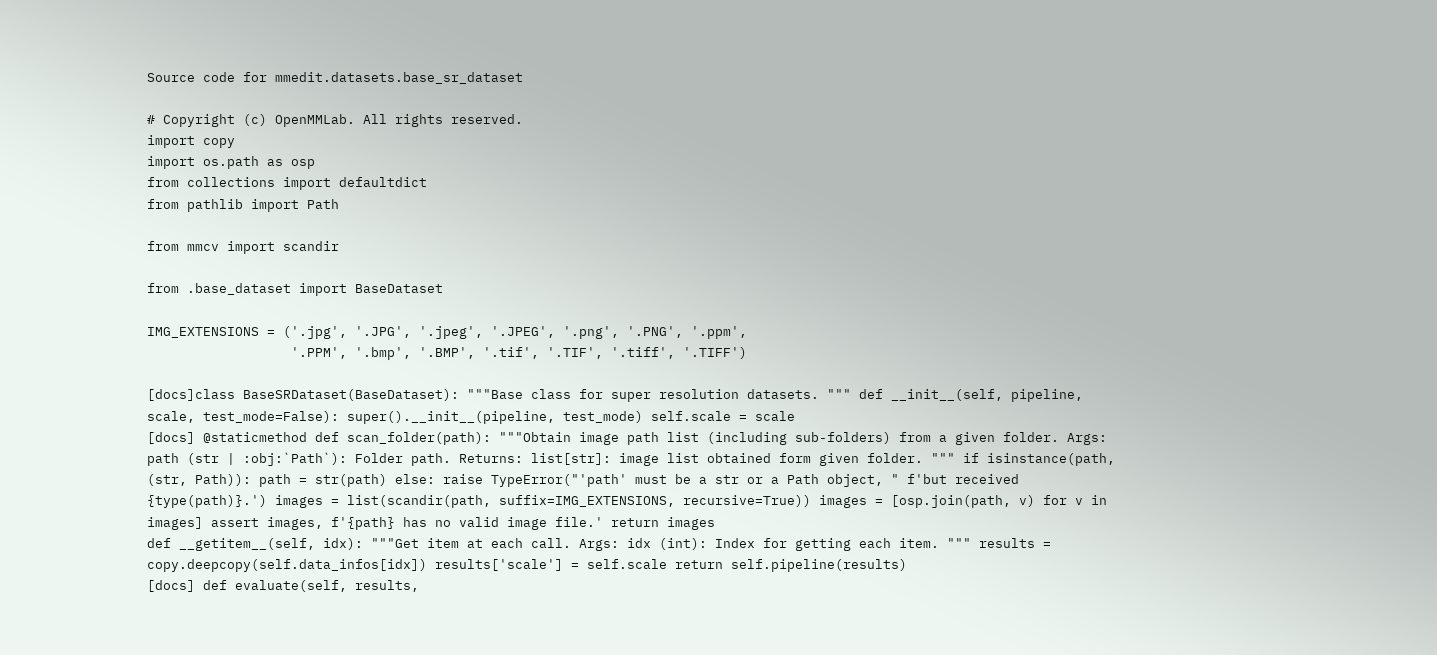Source code for mmedit.datasets.base_sr_dataset

# Copyright (c) OpenMMLab. All rights reserved.
import copy
import os.path as osp
from collections import defaultdict
from pathlib import Path

from mmcv import scandir

from .base_dataset import BaseDataset

IMG_EXTENSIONS = ('.jpg', '.JPG', '.jpeg', '.JPEG', '.png', '.PNG', '.ppm',
                  '.PPM', '.bmp', '.BMP', '.tif', '.TIF', '.tiff', '.TIFF')

[docs]class BaseSRDataset(BaseDataset): """Base class for super resolution datasets. """ def __init__(self, pipeline, scale, test_mode=False): super().__init__(pipeline, test_mode) self.scale = scale
[docs] @staticmethod def scan_folder(path): """Obtain image path list (including sub-folders) from a given folder. Args: path (str | :obj:`Path`): Folder path. Returns: list[str]: image list obtained form given folder. """ if isinstance(path, (str, Path)): path = str(path) else: raise TypeError("'path' must be a str or a Path object, " f'but received {type(path)}.') images = list(scandir(path, suffix=IMG_EXTENSIONS, recursive=True)) images = [osp.join(path, v) for v in images] assert images, f'{path} has no valid image file.' return images
def __getitem__(self, idx): """Get item at each call. Args: idx (int): Index for getting each item. """ results = copy.deepcopy(self.data_infos[idx]) results['scale'] = self.scale return self.pipeline(results)
[docs] def evaluate(self, results,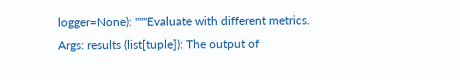logger=None): """Evaluate with different metrics. Args: results (list[tuple]): The output of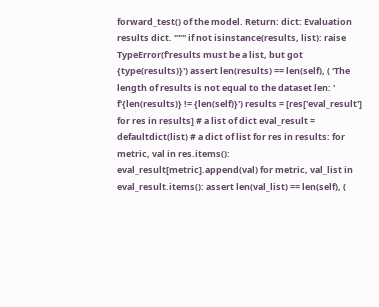forward_test() of the model. Return: dict: Evaluation results dict. """ if not isinstance(results, list): raise TypeError(f'results must be a list, but got {type(results)}') assert len(results) == len(self), ( 'The length of results is not equal to the dataset len: ' f'{len(results)} != {len(self)}') results = [res['eval_result'] for res in results] # a list of dict eval_result = defaultdict(list) # a dict of list for res in results: for metric, val in res.items(): eval_result[metric].append(val) for metric, val_list in eval_result.items(): assert len(val_list) == len(self), (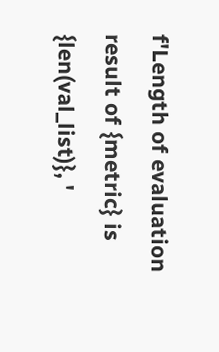f'Length of evaluation result of {metric} is {len(val_list)}, '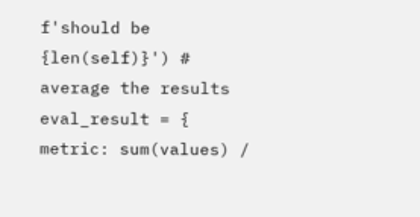f'should be {len(self)}') # average the results eval_result = { metric: sum(values) /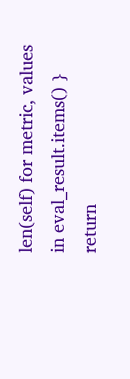len(self) for metric, values in eval_result.items() } return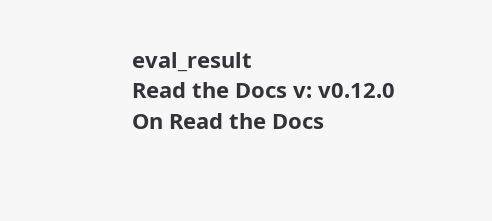eval_result
Read the Docs v: v0.12.0
On Read the Docs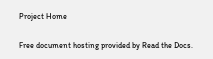Project Home

Free document hosting provided by Read the Docs.